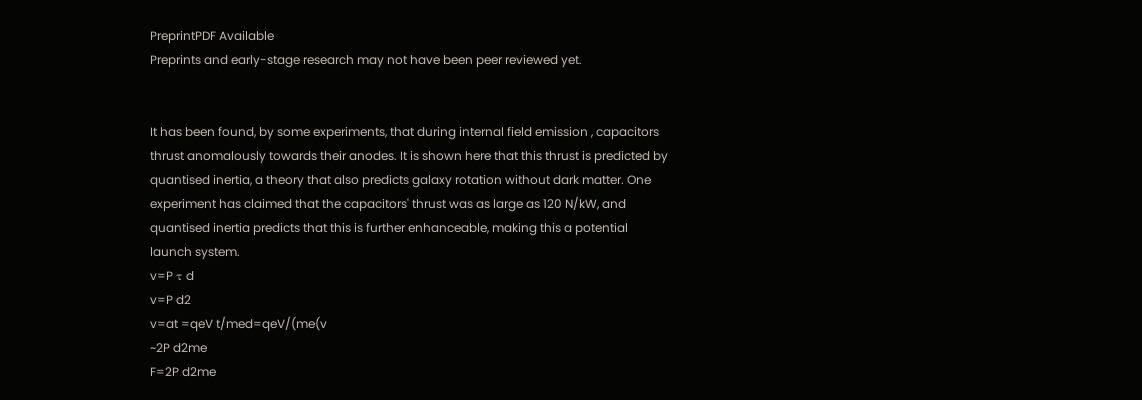PreprintPDF Available
Preprints and early-stage research may not have been peer reviewed yet.


It has been found, by some experiments, that during internal field emission , capacitors thrust anomalously towards their anodes. It is shown here that this thrust is predicted by quantised inertia, a theory that also predicts galaxy rotation without dark matter. One experiment has claimed that the capacitors' thrust was as large as 120 N/kW, and quantised inertia predicts that this is further enhanceable, making this a potential launch system.
v=P τ d
v=P d2
v=at =qeV t/med=qeV/(me(v
~2P d2me
F=2P d2me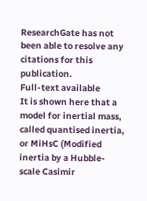ResearchGate has not been able to resolve any citations for this publication.
Full-text available
It is shown here that a model for inertial mass, called quantised inertia, or MiHsC (Modified inertia by a Hubble-scale Casimir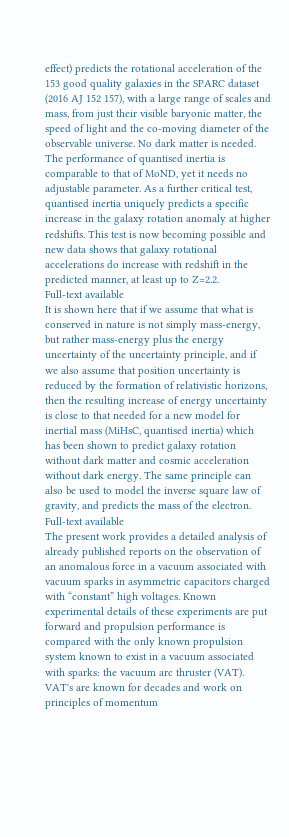effect) predicts the rotational acceleration of the 153 good quality galaxies in the SPARC dataset (2016 AJ 152 157), with a large range of scales and mass, from just their visible baryonic matter, the speed of light and the co-moving diameter of the observable universe. No dark matter is needed. The performance of quantised inertia is comparable to that of MoND, yet it needs no adjustable parameter. As a further critical test, quantised inertia uniquely predicts a specific increase in the galaxy rotation anomaly at higher redshifts. This test is now becoming possible and new data shows that galaxy rotational accelerations do increase with redshift in the predicted manner, at least up to Z=2.2.
Full-text available
It is shown here that if we assume that what is conserved in nature is not simply mass-energy, but rather mass-energy plus the energy uncertainty of the uncertainty principle, and if we also assume that position uncertainty is reduced by the formation of relativistic horizons, then the resulting increase of energy uncertainty is close to that needed for a new model for inertial mass (MiHsC, quantised inertia) which has been shown to predict galaxy rotation without dark matter and cosmic acceleration without dark energy. The same principle can also be used to model the inverse square law of gravity, and predicts the mass of the electron.
Full-text available
The present work provides a detailed analysis of already published reports on the observation of an anomalous force in a vacuum associated with vacuum sparks in asymmetric capacitors charged with “constant” high voltages. Known experimental details of these experiments are put forward and propulsion performance is compared with the only known propulsion system known to exist in a vacuum associated with sparks: the vacuum arc thruster (VAT). VAT's are known for decades and work on principles of momentum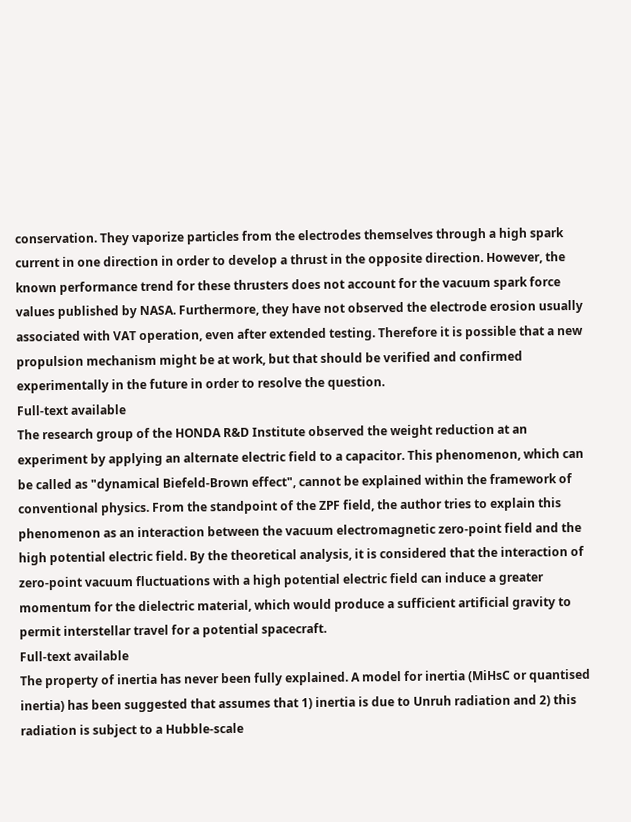conservation. They vaporize particles from the electrodes themselves through a high spark current in one direction in order to develop a thrust in the opposite direction. However, the known performance trend for these thrusters does not account for the vacuum spark force values published by NASA. Furthermore, they have not observed the electrode erosion usually associated with VAT operation, even after extended testing. Therefore it is possible that a new propulsion mechanism might be at work, but that should be verified and confirmed experimentally in the future in order to resolve the question.
Full-text available
The research group of the HONDA R&D Institute observed the weight reduction at an experiment by applying an alternate electric field to a capacitor. This phenomenon, which can be called as "dynamical Biefeld-Brown effect", cannot be explained within the framework of conventional physics. From the standpoint of the ZPF field, the author tries to explain this phenomenon as an interaction between the vacuum electromagnetic zero-point field and the high potential electric field. By the theoretical analysis, it is considered that the interaction of zero-point vacuum fluctuations with a high potential electric field can induce a greater momentum for the dielectric material, which would produce a sufficient artificial gravity to permit interstellar travel for a potential spacecraft.
Full-text available
The property of inertia has never been fully explained. A model for inertia (MiHsC or quantised inertia) has been suggested that assumes that 1) inertia is due to Unruh radiation and 2) this radiation is subject to a Hubble-scale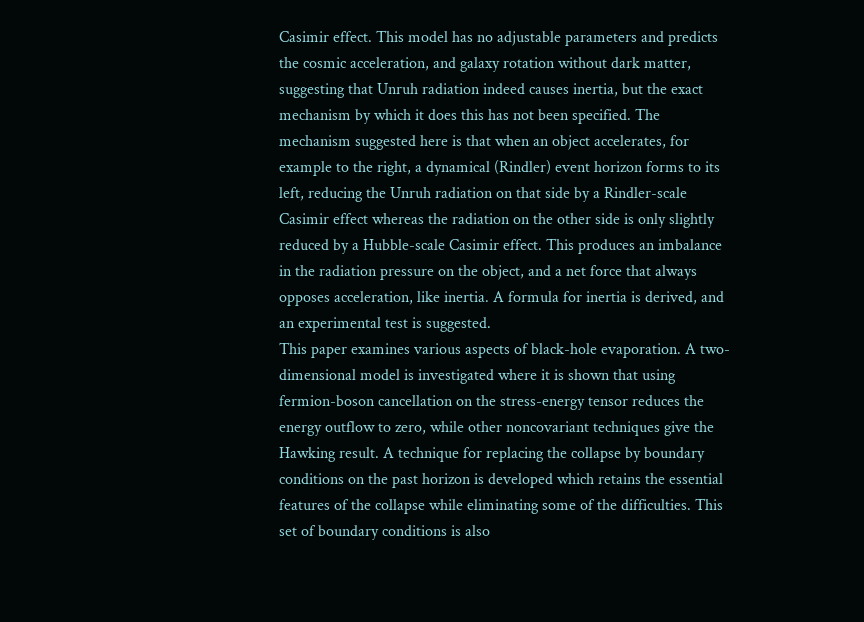Casimir effect. This model has no adjustable parameters and predicts the cosmic acceleration, and galaxy rotation without dark matter, suggesting that Unruh radiation indeed causes inertia, but the exact mechanism by which it does this has not been specified. The mechanism suggested here is that when an object accelerates, for example to the right, a dynamical (Rindler) event horizon forms to its left, reducing the Unruh radiation on that side by a Rindler-scale Casimir effect whereas the radiation on the other side is only slightly reduced by a Hubble-scale Casimir effect. This produces an imbalance in the radiation pressure on the object, and a net force that always opposes acceleration, like inertia. A formula for inertia is derived, and an experimental test is suggested.
This paper examines various aspects of black-hole evaporation. A two-dimensional model is investigated where it is shown that using fermion-boson cancellation on the stress-energy tensor reduces the energy outflow to zero, while other noncovariant techniques give the Hawking result. A technique for replacing the collapse by boundary conditions on the past horizon is developed which retains the essential features of the collapse while eliminating some of the difficulties. This set of boundary conditions is also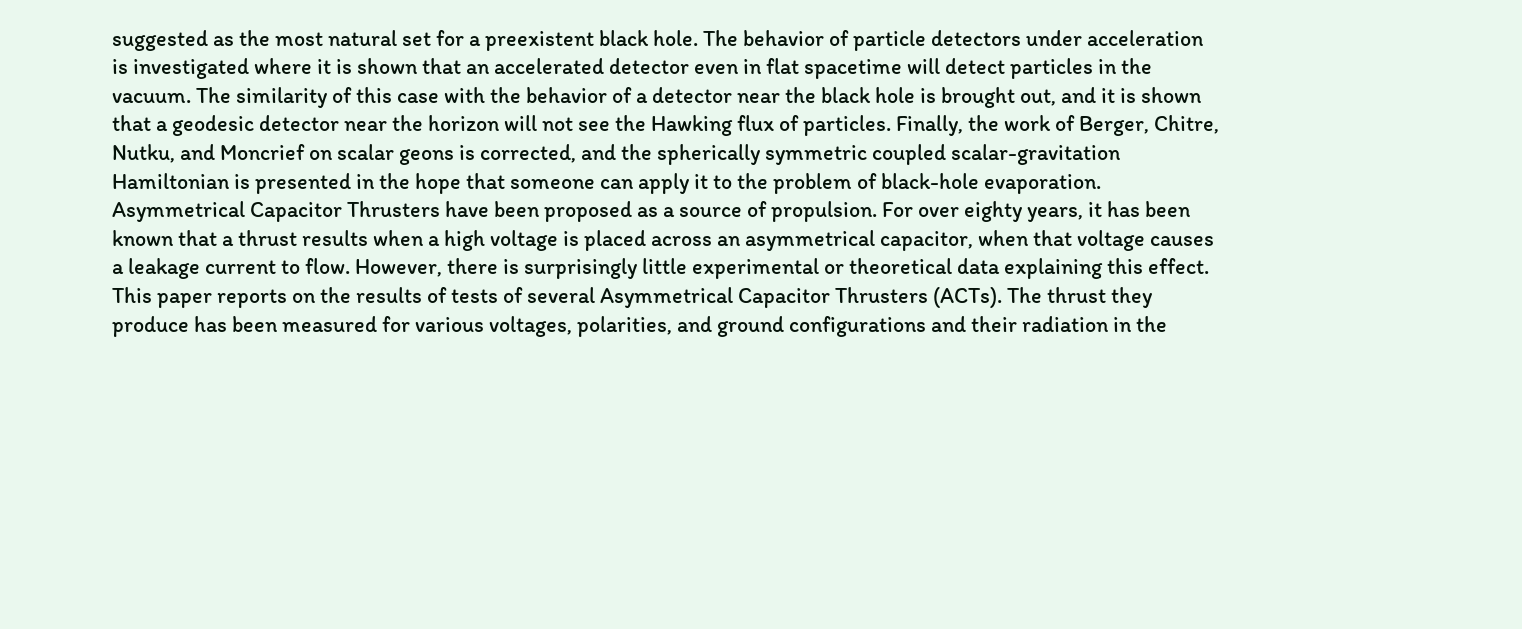suggested as the most natural set for a preexistent black hole. The behavior of particle detectors under acceleration is investigated where it is shown that an accelerated detector even in flat spacetime will detect particles in the vacuum. The similarity of this case with the behavior of a detector near the black hole is brought out, and it is shown that a geodesic detector near the horizon will not see the Hawking flux of particles. Finally, the work of Berger, Chitre, Nutku, and Moncrief on scalar geons is corrected, and the spherically symmetric coupled scalar-gravitation Hamiltonian is presented in the hope that someone can apply it to the problem of black-hole evaporation.
Asymmetrical Capacitor Thrusters have been proposed as a source of propulsion. For over eighty years, it has been known that a thrust results when a high voltage is placed across an asymmetrical capacitor, when that voltage causes a leakage current to flow. However, there is surprisingly little experimental or theoretical data explaining this effect. This paper reports on the results of tests of several Asymmetrical Capacitor Thrusters (ACTs). The thrust they produce has been measured for various voltages, polarities, and ground configurations and their radiation in the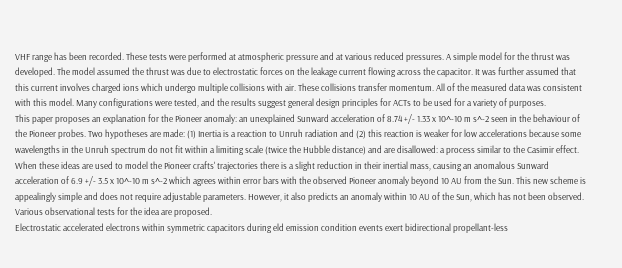VHF range has been recorded. These tests were performed at atmospheric pressure and at various reduced pressures. A simple model for the thrust was developed. The model assumed the thrust was due to electrostatic forces on the leakage current flowing across the capacitor. It was further assumed that this current involves charged ions which undergo multiple collisions with air. These collisions transfer momentum. All of the measured data was consistent with this model. Many configurations were tested, and the results suggest general design principles for ACTs to be used for a variety of purposes.
This paper proposes an explanation for the Pioneer anomaly: an unexplained Sunward acceleration of 8.74 +/- 1.33 x 10^-10 m s^-2 seen in the behaviour of the Pioneer probes. Two hypotheses are made: (1) Inertia is a reaction to Unruh radiation and (2) this reaction is weaker for low accelerations because some wavelengths in the Unruh spectrum do not fit within a limiting scale (twice the Hubble distance) and are disallowed: a process similar to the Casimir effect. When these ideas are used to model the Pioneer crafts' trajectories there is a slight reduction in their inertial mass, causing an anomalous Sunward acceleration of 6.9 +/- 3.5 x 10^-10 m s^-2 which agrees within error bars with the observed Pioneer anomaly beyond 10 AU from the Sun. This new scheme is appealingly simple and does not require adjustable parameters. However, it also predicts an anomaly within 10 AU of the Sun, which has not been observed. Various observational tests for the idea are proposed.
Electrostatic accelerated electrons within symmetric capacitors during eld emission condition events exert bidirectional propellant-less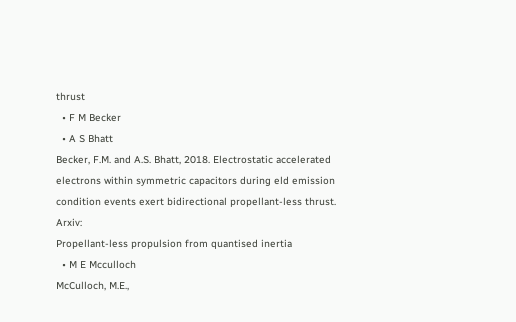thrust
  • F M Becker
  • A S Bhatt
Becker, F.M. and A.S. Bhatt, 2018. Electrostatic accelerated electrons within symmetric capacitors during eld emission condition events exert bidirectional propellant-less thrust. Arxiv:
Propellant-less propulsion from quantised inertia
  • M E Mcculloch
McCulloch, M.E.,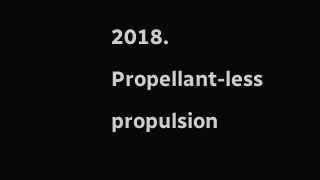2018. Propellant-less propulsion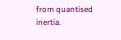from quantised inertia.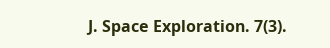J. Space Exploration. 7(3).